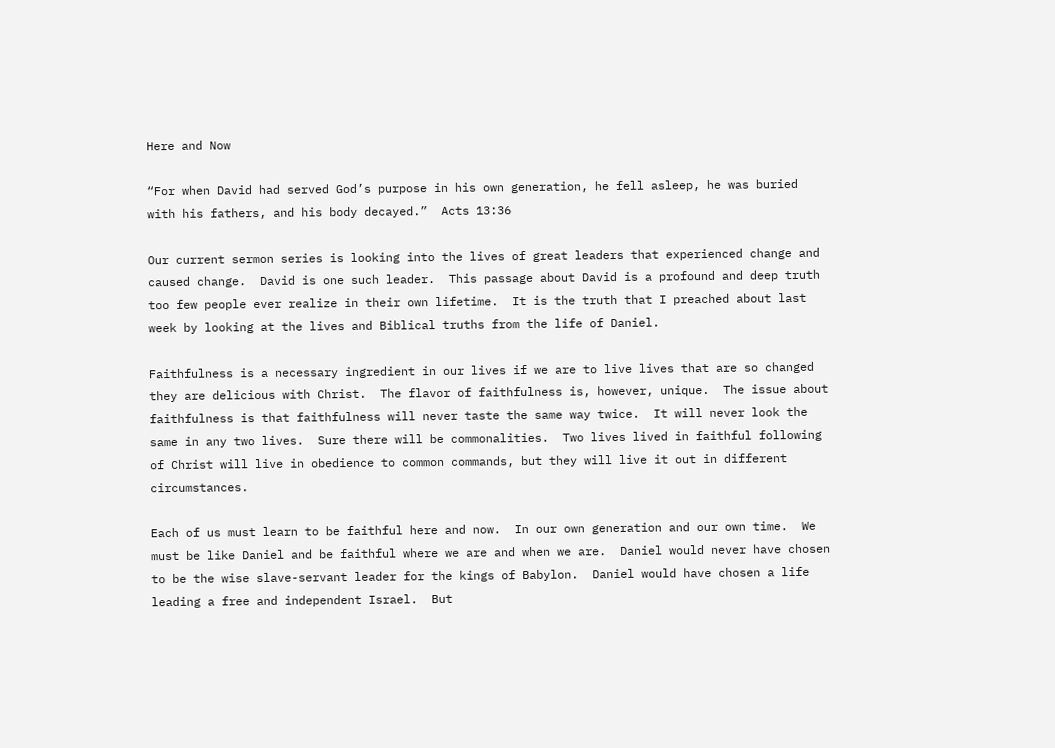Here and Now

“For when David had served God’s purpose in his own generation, he fell asleep, he was buried with his fathers, and his body decayed.”  Acts 13:36

Our current sermon series is looking into the lives of great leaders that experienced change and caused change.  David is one such leader.  This passage about David is a profound and deep truth too few people ever realize in their own lifetime.  It is the truth that I preached about last week by looking at the lives and Biblical truths from the life of Daniel.

Faithfulness is a necessary ingredient in our lives if we are to live lives that are so changed they are delicious with Christ.  The flavor of faithfulness is, however, unique.  The issue about faithfulness is that faithfulness will never taste the same way twice.  It will never look the same in any two lives.  Sure there will be commonalities.  Two lives lived in faithful following of Christ will live in obedience to common commands, but they will live it out in different circumstances.

Each of us must learn to be faithful here and now.  In our own generation and our own time.  We must be like Daniel and be faithful where we are and when we are.  Daniel would never have chosen to be the wise slave-servant leader for the kings of Babylon.  Daniel would have chosen a life leading a free and independent Israel.  But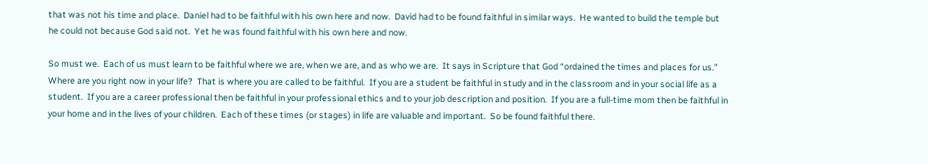that was not his time and place.  Daniel had to be faithful with his own here and now.  David had to be found faithful in similar ways.  He wanted to build the temple but he could not because God said not.  Yet he was found faithful with his own here and now.

So must we.  Each of us must learn to be faithful where we are, when we are, and as who we are.  It says in Scripture that God “ordained the times and places for us.”  Where are you right now in your life?  That is where you are called to be faithful.  If you are a student be faithful in study and in the classroom and in your social life as a student.  If you are a career professional then be faithful in your professional ethics and to your job description and position.  If you are a full-time mom then be faithful in your home and in the lives of your children.  Each of these times (or stages) in life are valuable and important.  So be found faithful there.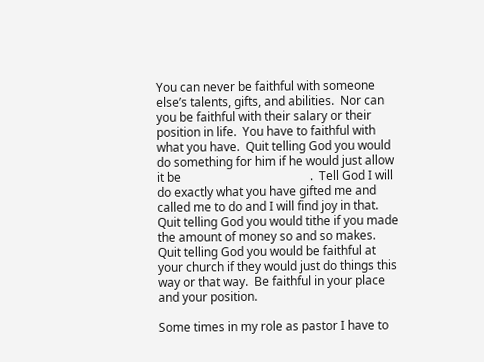You can never be faithful with someone else’s talents, gifts, and abilities.  Nor can you be faithful with their salary or their position in life.  You have to faithful with what you have.  Quit telling God you would do something for him if he would just allow it be                                           .  Tell God I will do exactly what you have gifted me and called me to do and I will find joy in that.  Quit telling God you would tithe if you made the amount of money so and so makes.  Quit telling God you would be faithful at your church if they would just do things this way or that way.  Be faithful in your place and your position.

Some times in my role as pastor I have to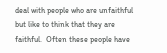deal with people who are unfaithful but like to think that they are faithful.  Often these people have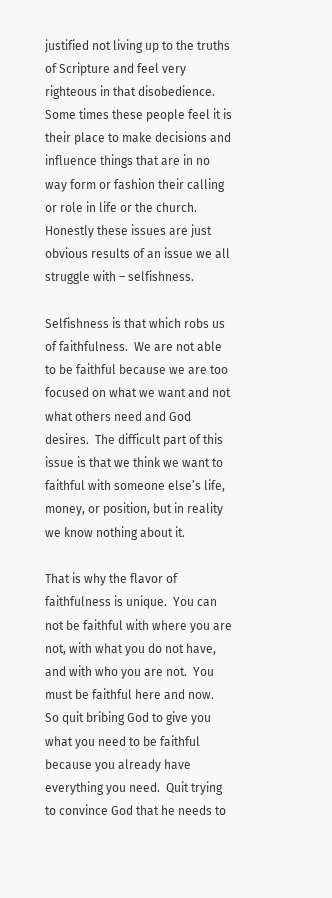justified not living up to the truths of Scripture and feel very righteous in that disobedience.  Some times these people feel it is their place to make decisions and influence things that are in no way form or fashion their calling or role in life or the church.  Honestly these issues are just obvious results of an issue we all struggle with – selfishness.

Selfishness is that which robs us of faithfulness.  We are not able to be faithful because we are too focused on what we want and not what others need and God desires.  The difficult part of this issue is that we think we want to faithful with someone else’s life, money, or position, but in reality we know nothing about it.

That is why the flavor of faithfulness is unique.  You can not be faithful with where you are not, with what you do not have, and with who you are not.  You must be faithful here and now.  So quit bribing God to give you what you need to be faithful because you already have everything you need.  Quit trying to convince God that he needs to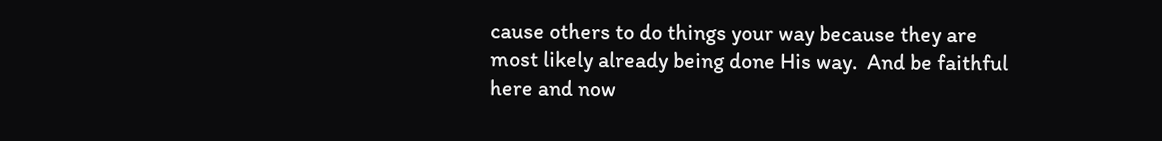cause others to do things your way because they are most likely already being done His way.  And be faithful here and now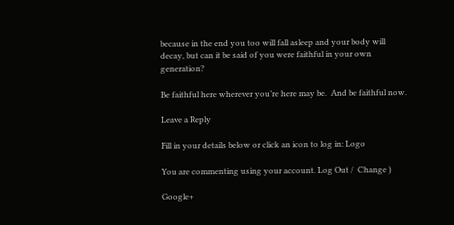because in the end you too will fall asleep and your body will decay, but can it be said of you were faithful in your own generation?

Be faithful here wherever you’re here may be.  And be faithful now.

Leave a Reply

Fill in your details below or click an icon to log in: Logo

You are commenting using your account. Log Out /  Change )

Google+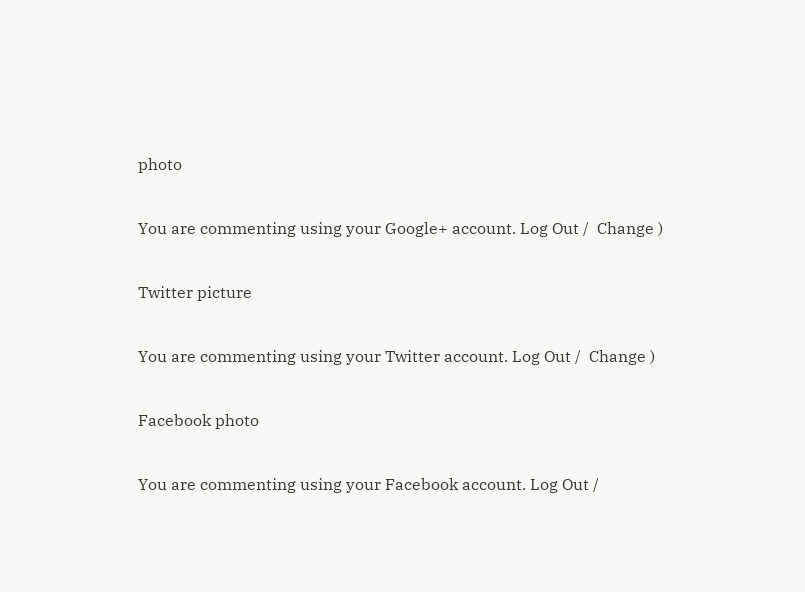photo

You are commenting using your Google+ account. Log Out /  Change )

Twitter picture

You are commenting using your Twitter account. Log Out /  Change )

Facebook photo

You are commenting using your Facebook account. Log Out /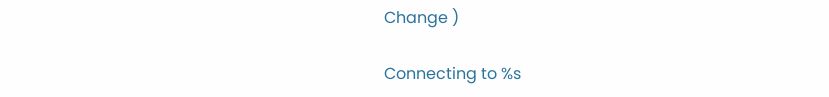Change )

Connecting to %s